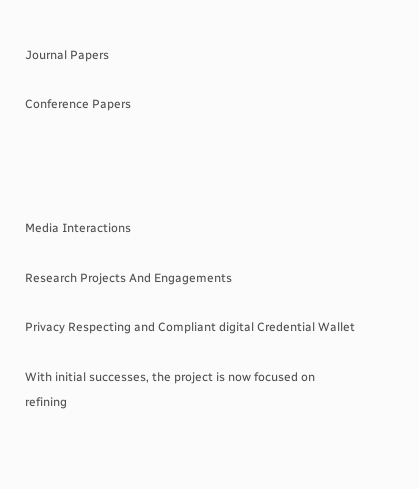Journal Papers

Conference Papers




Media Interactions

Research Projects And Engagements

Privacy Respecting and Compliant digital Credential Wallet

With initial successes, the project is now focused on refining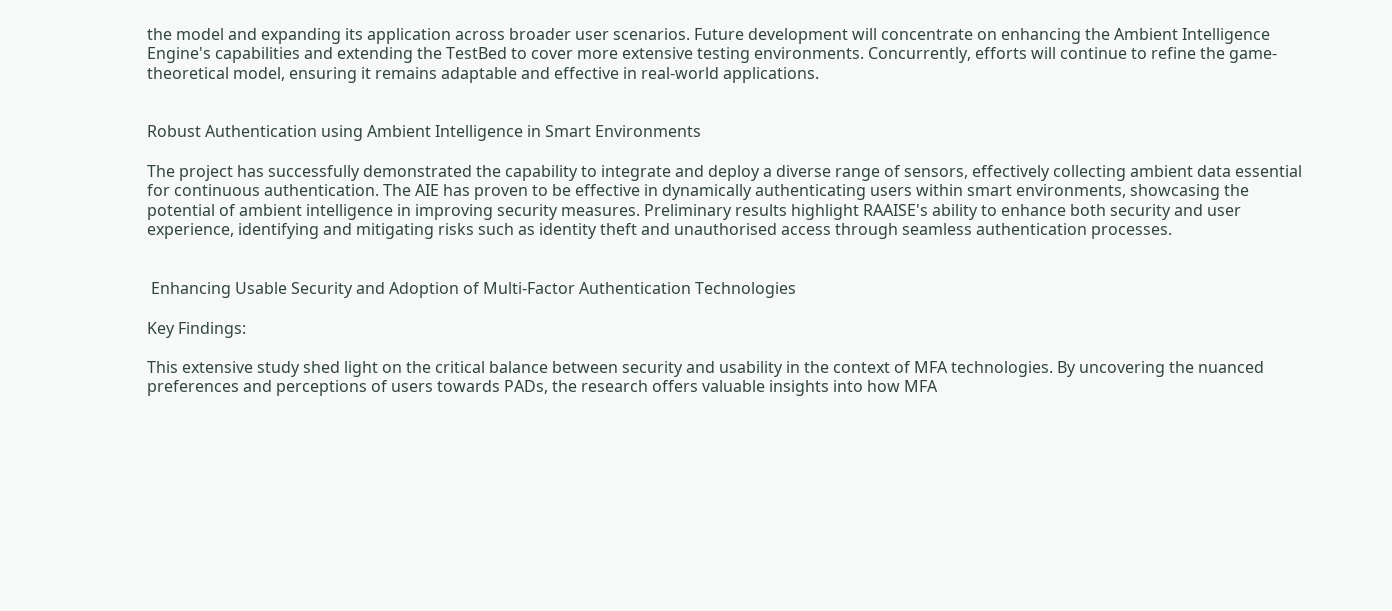the model and expanding its application across broader user scenarios. Future development will concentrate on enhancing the Ambient Intelligence Engine's capabilities and extending the TestBed to cover more extensive testing environments. Concurrently, efforts will continue to refine the game-theoretical model, ensuring it remains adaptable and effective in real-world applications.


Robust Authentication using Ambient Intelligence in Smart Environments

The project has successfully demonstrated the capability to integrate and deploy a diverse range of sensors, effectively collecting ambient data essential for continuous authentication. The AIE has proven to be effective in dynamically authenticating users within smart environments, showcasing the potential of ambient intelligence in improving security measures. Preliminary results highlight RAAISE's ability to enhance both security and user experience, identifying and mitigating risks such as identity theft and unauthorised access through seamless authentication processes.


 Enhancing Usable Security and Adoption of Multi-Factor Authentication Technologies

Key Findings:

This extensive study shed light on the critical balance between security and usability in the context of MFA technologies. By uncovering the nuanced preferences and perceptions of users towards PADs, the research offers valuable insights into how MFA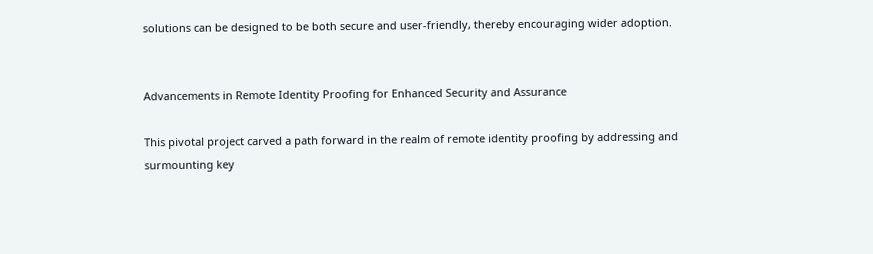solutions can be designed to be both secure and user-friendly, thereby encouraging wider adoption.


Advancements in Remote Identity Proofing for Enhanced Security and Assurance

This pivotal project carved a path forward in the realm of remote identity proofing by addressing and surmounting key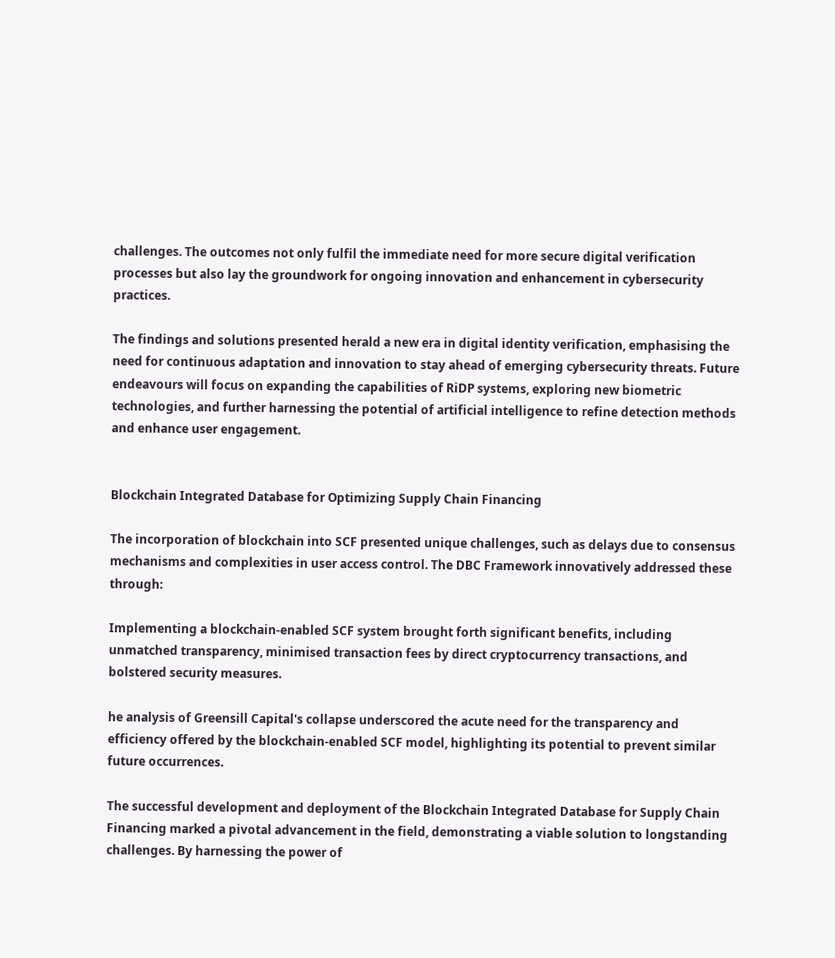challenges. The outcomes not only fulfil the immediate need for more secure digital verification processes but also lay the groundwork for ongoing innovation and enhancement in cybersecurity practices.

The findings and solutions presented herald a new era in digital identity verification, emphasising the need for continuous adaptation and innovation to stay ahead of emerging cybersecurity threats. Future endeavours will focus on expanding the capabilities of RiDP systems, exploring new biometric technologies, and further harnessing the potential of artificial intelligence to refine detection methods and enhance user engagement.


Blockchain Integrated Database for Optimizing Supply Chain Financing

The incorporation of blockchain into SCF presented unique challenges, such as delays due to consensus mechanisms and complexities in user access control. The DBC Framework innovatively addressed these through:

Implementing a blockchain-enabled SCF system brought forth significant benefits, including unmatched transparency, minimised transaction fees by direct cryptocurrency transactions, and bolstered security measures.

he analysis of Greensill Capital's collapse underscored the acute need for the transparency and efficiency offered by the blockchain-enabled SCF model, highlighting its potential to prevent similar future occurrences.

The successful development and deployment of the Blockchain Integrated Database for Supply Chain Financing marked a pivotal advancement in the field, demonstrating a viable solution to longstanding challenges. By harnessing the power of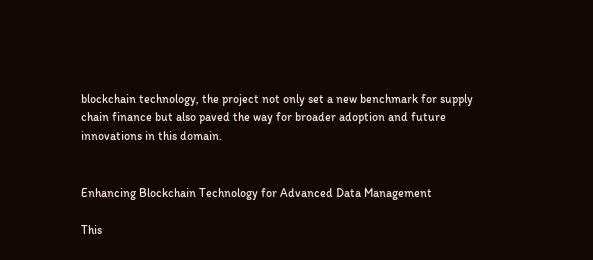blockchain technology, the project not only set a new benchmark for supply chain finance but also paved the way for broader adoption and future innovations in this domain.


Enhancing Blockchain Technology for Advanced Data Management

This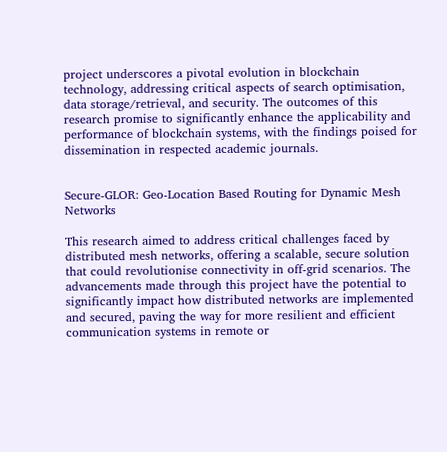project underscores a pivotal evolution in blockchain technology, addressing critical aspects of search optimisation, data storage/retrieval, and security. The outcomes of this research promise to significantly enhance the applicability and performance of blockchain systems, with the findings poised for dissemination in respected academic journals.


Secure-GLOR: Geo-Location Based Routing for Dynamic Mesh Networks

This research aimed to address critical challenges faced by distributed mesh networks, offering a scalable, secure solution that could revolutionise connectivity in off-grid scenarios. The advancements made through this project have the potential to significantly impact how distributed networks are implemented and secured, paving the way for more resilient and efficient communication systems in remote or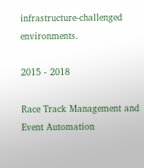infrastructure-challenged environments.

2015 - 2018

Race Track Management and Event Automation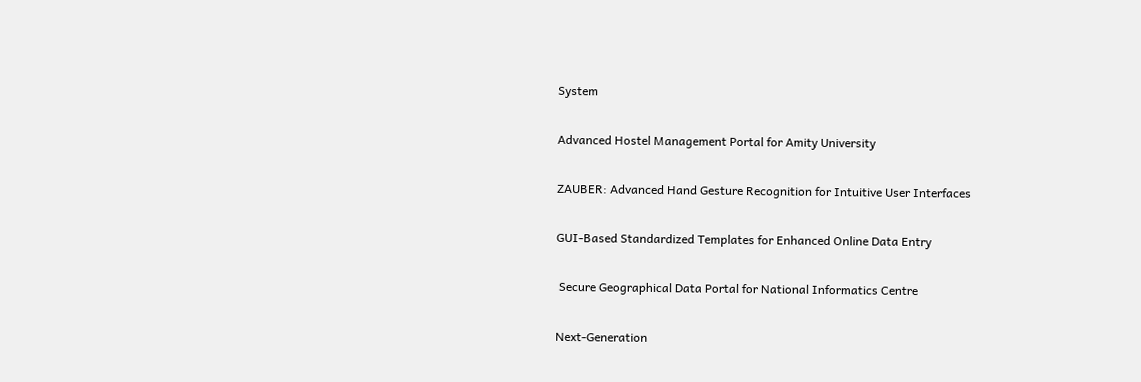System


Advanced Hostel Management Portal for Amity University


ZAUBER: Advanced Hand Gesture Recognition for Intuitive User Interfaces


GUI-Based Standardized Templates for Enhanced Online Data Entry


 Secure Geographical Data Portal for National Informatics Centre


Next-Generation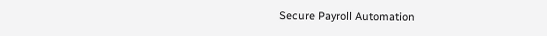Secure Payroll Automation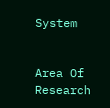System


Area Of Research